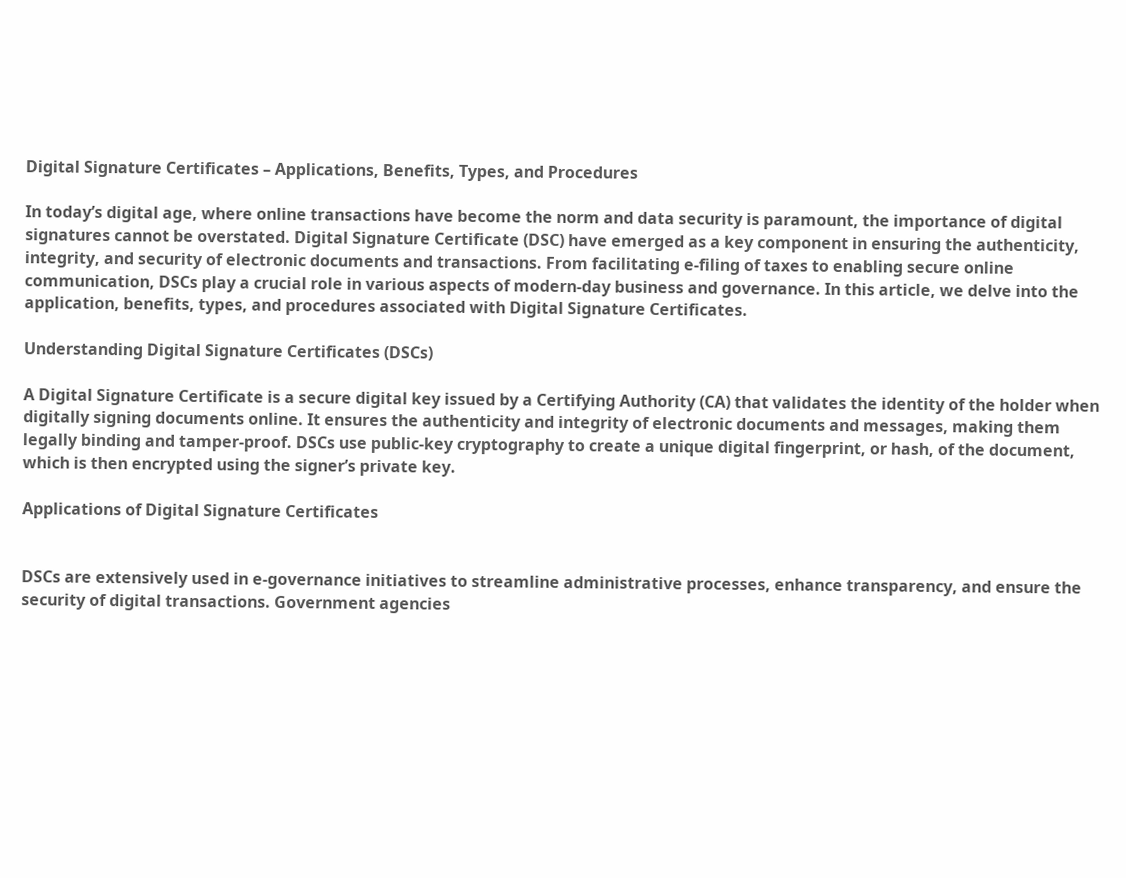Digital Signature Certificates – Applications, Benefits, Types, and Procedures

In today’s digital age, where online transactions have become the norm and data security is paramount, the importance of digital signatures cannot be overstated. Digital Signature Certificate (DSC) have emerged as a key component in ensuring the authenticity, integrity, and security of electronic documents and transactions. From facilitating e-filing of taxes to enabling secure online communication, DSCs play a crucial role in various aspects of modern-day business and governance. In this article, we delve into the application, benefits, types, and procedures associated with Digital Signature Certificates.

Understanding Digital Signature Certificates (DSCs)

A Digital Signature Certificate is a secure digital key issued by a Certifying Authority (CA) that validates the identity of the holder when digitally signing documents online. It ensures the authenticity and integrity of electronic documents and messages, making them legally binding and tamper-proof. DSCs use public-key cryptography to create a unique digital fingerprint, or hash, of the document, which is then encrypted using the signer’s private key.

Applications of Digital Signature Certificates


DSCs are extensively used in e-governance initiatives to streamline administrative processes, enhance transparency, and ensure the security of digital transactions. Government agencies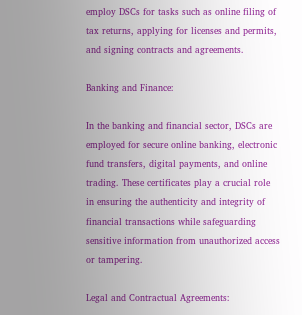employ DSCs for tasks such as online filing of tax returns, applying for licenses and permits, and signing contracts and agreements.

Banking and Finance:

In the banking and financial sector, DSCs are employed for secure online banking, electronic fund transfers, digital payments, and online trading. These certificates play a crucial role in ensuring the authenticity and integrity of financial transactions while safeguarding sensitive information from unauthorized access or tampering.

Legal and Contractual Agreements: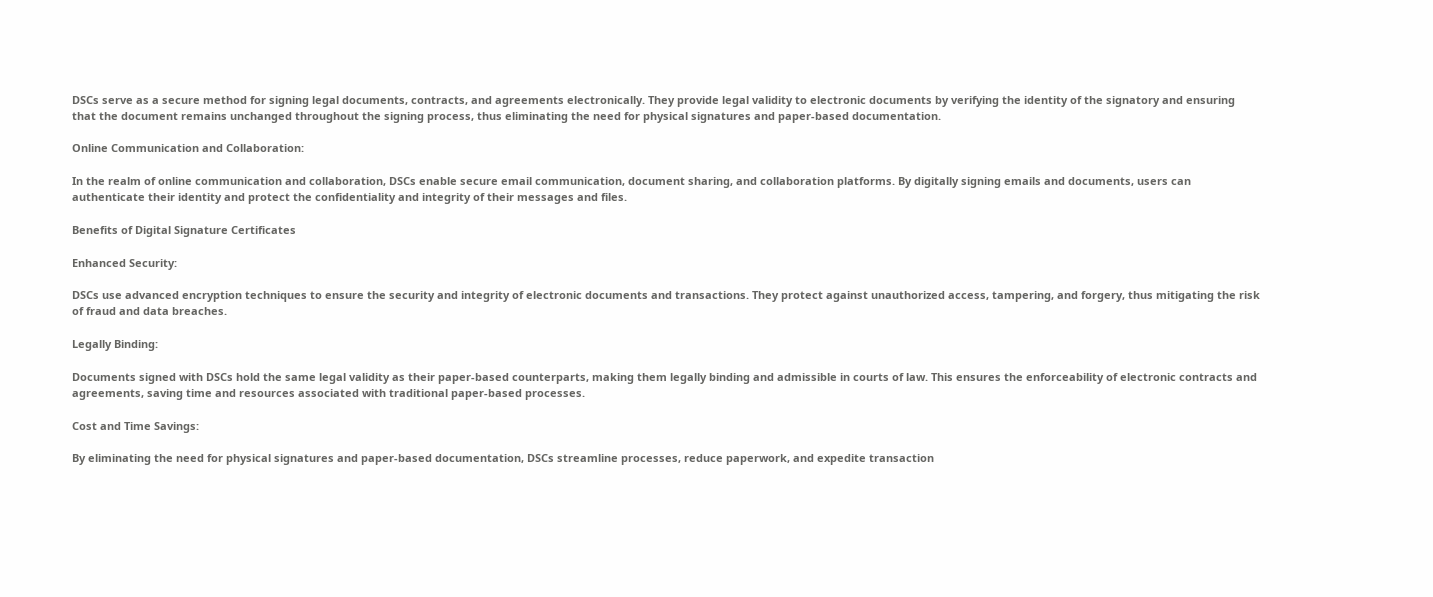DSCs serve as a secure method for signing legal documents, contracts, and agreements electronically. They provide legal validity to electronic documents by verifying the identity of the signatory and ensuring that the document remains unchanged throughout the signing process, thus eliminating the need for physical signatures and paper-based documentation.

Online Communication and Collaboration:

In the realm of online communication and collaboration, DSCs enable secure email communication, document sharing, and collaboration platforms. By digitally signing emails and documents, users can authenticate their identity and protect the confidentiality and integrity of their messages and files.

Benefits of Digital Signature Certificates

Enhanced Security:

DSCs use advanced encryption techniques to ensure the security and integrity of electronic documents and transactions. They protect against unauthorized access, tampering, and forgery, thus mitigating the risk of fraud and data breaches.

Legally Binding:

Documents signed with DSCs hold the same legal validity as their paper-based counterparts, making them legally binding and admissible in courts of law. This ensures the enforceability of electronic contracts and agreements, saving time and resources associated with traditional paper-based processes.

Cost and Time Savings:

By eliminating the need for physical signatures and paper-based documentation, DSCs streamline processes, reduce paperwork, and expedite transaction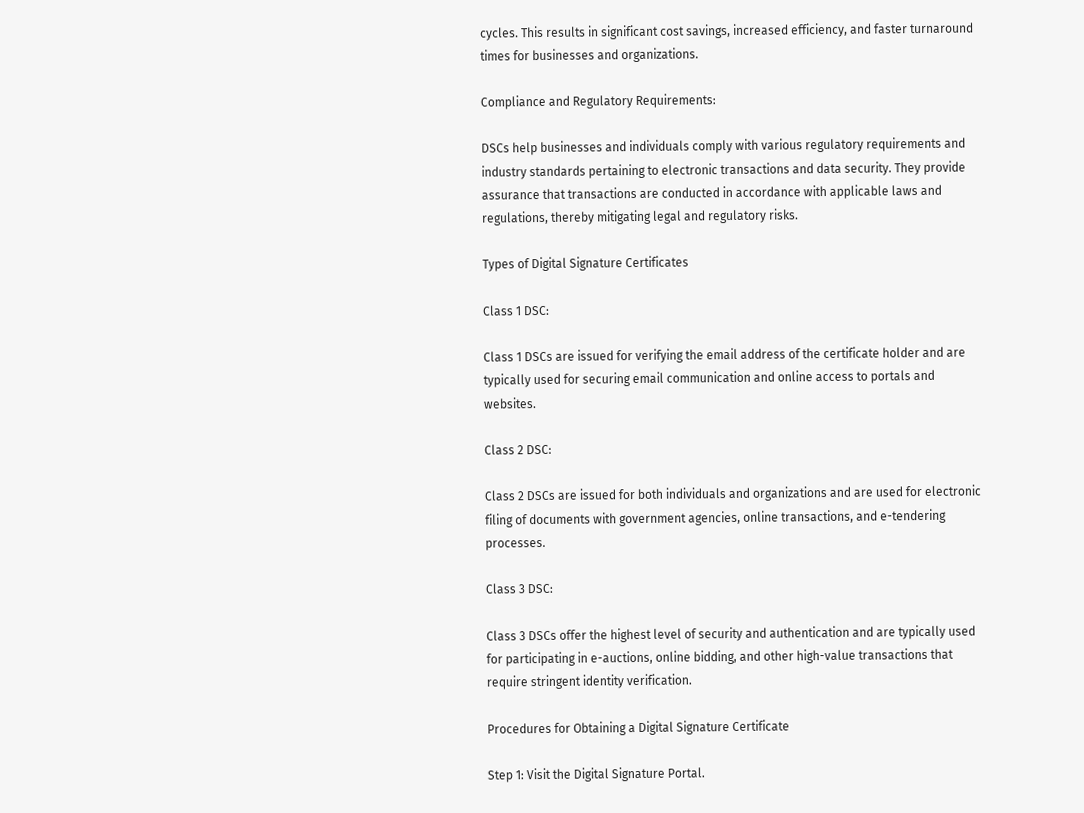cycles. This results in significant cost savings, increased efficiency, and faster turnaround times for businesses and organizations.

Compliance and Regulatory Requirements:

DSCs help businesses and individuals comply with various regulatory requirements and industry standards pertaining to electronic transactions and data security. They provide assurance that transactions are conducted in accordance with applicable laws and regulations, thereby mitigating legal and regulatory risks.

Types of Digital Signature Certificates

Class 1 DSC:

Class 1 DSCs are issued for verifying the email address of the certificate holder and are typically used for securing email communication and online access to portals and websites.

Class 2 DSC:

Class 2 DSCs are issued for both individuals and organizations and are used for electronic filing of documents with government agencies, online transactions, and e-tendering processes.

Class 3 DSC:

Class 3 DSCs offer the highest level of security and authentication and are typically used for participating in e-auctions, online bidding, and other high-value transactions that require stringent identity verification.

Procedures for Obtaining a Digital Signature Certificate

Step 1: Visit the Digital Signature Portal.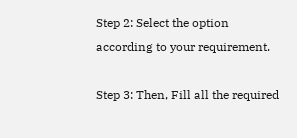Step 2: Select the option according to your requirement.

Step 3: Then, Fill all the required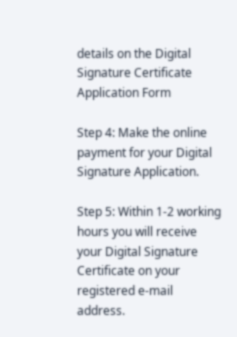details on the Digital Signature Certificate Application Form

Step 4: Make the online payment for your Digital Signature Application.

Step 5: Within 1-2 working hours you will receive your Digital Signature Certificate on your registered e-mail address.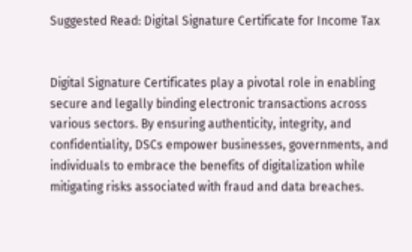Suggested Read: Digital Signature Certificate for Income Tax


Digital Signature Certificates play a pivotal role in enabling secure and legally binding electronic transactions across various sectors. By ensuring authenticity, integrity, and confidentiality, DSCs empower businesses, governments, and individuals to embrace the benefits of digitalization while mitigating risks associated with fraud and data breaches.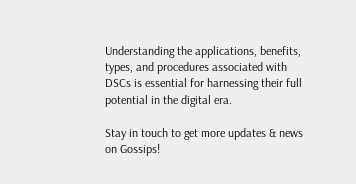Understanding the applications, benefits, types, and procedures associated with DSCs is essential for harnessing their full potential in the digital era.

Stay in touch to get more updates & news on Gossips!